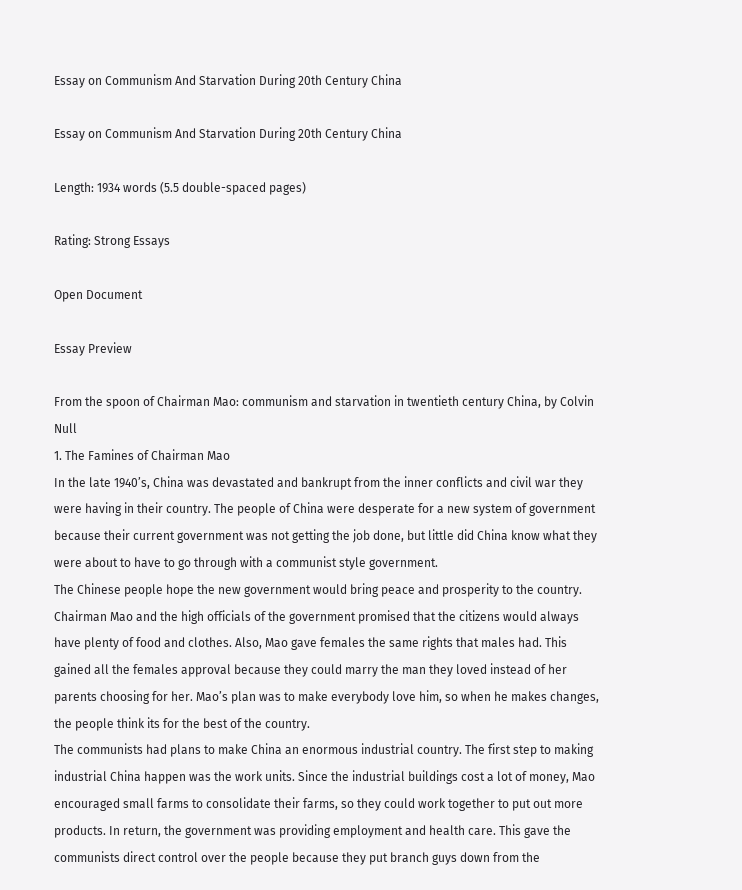Essay on Communism And Starvation During 20th Century China

Essay on Communism And Starvation During 20th Century China

Length: 1934 words (5.5 double-spaced pages)

Rating: Strong Essays

Open Document

Essay Preview

From the spoon of Chairman Mao: communism and starvation in twentieth century China, by Colvin Null
1. The Famines of Chairman Mao
In the late 1940’s, China was devastated and bankrupt from the inner conflicts and civil war they were having in their country. The people of China were desperate for a new system of government because their current government was not getting the job done, but little did China know what they were about to have to go through with a communist style government.
The Chinese people hope the new government would bring peace and prosperity to the country. Chairman Mao and the high officials of the government promised that the citizens would always have plenty of food and clothes. Also, Mao gave females the same rights that males had. This gained all the females approval because they could marry the man they loved instead of her parents choosing for her. Mao’s plan was to make everybody love him, so when he makes changes, the people think its for the best of the country.
The communists had plans to make China an enormous industrial country. The first step to making industrial China happen was the work units. Since the industrial buildings cost a lot of money, Mao encouraged small farms to consolidate their farms, so they could work together to put out more products. In return, the government was providing employment and health care. This gave the communists direct control over the people because they put branch guys down from the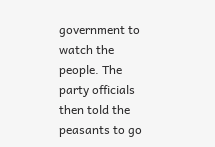government to watch the people. The party officials then told the peasants to go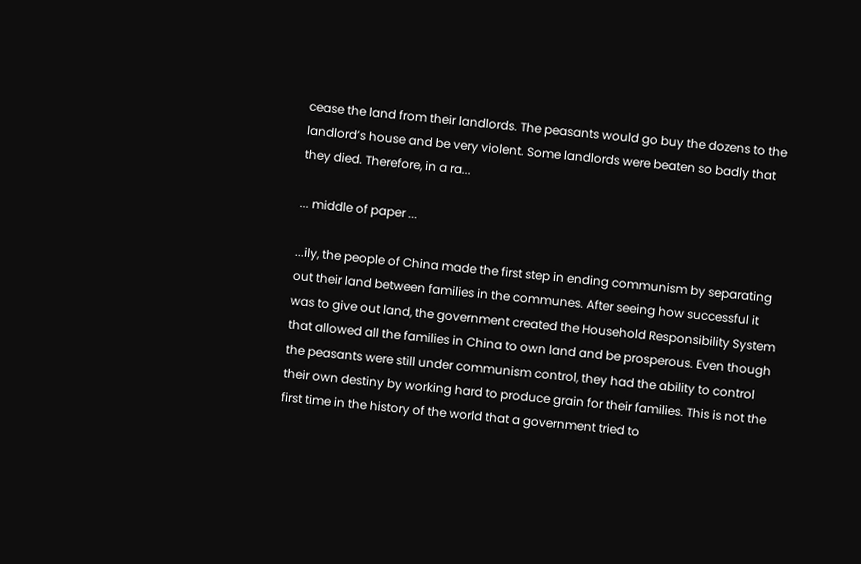cease the land from their landlords. The peasants would go buy the dozens to the landlord’s house and be very violent. Some landlords were beaten so badly that they died. Therefore, in a ra...

... middle of paper ...

...ily, the people of China made the first step in ending communism by separating out their land between families in the communes. After seeing how successful it was to give out land, the government created the Household Responsibility System that allowed all the families in China to own land and be prosperous. Even though the peasants were still under communism control, they had the ability to control their own destiny by working hard to produce grain for their families. This is not the first time in the history of the world that a government tried to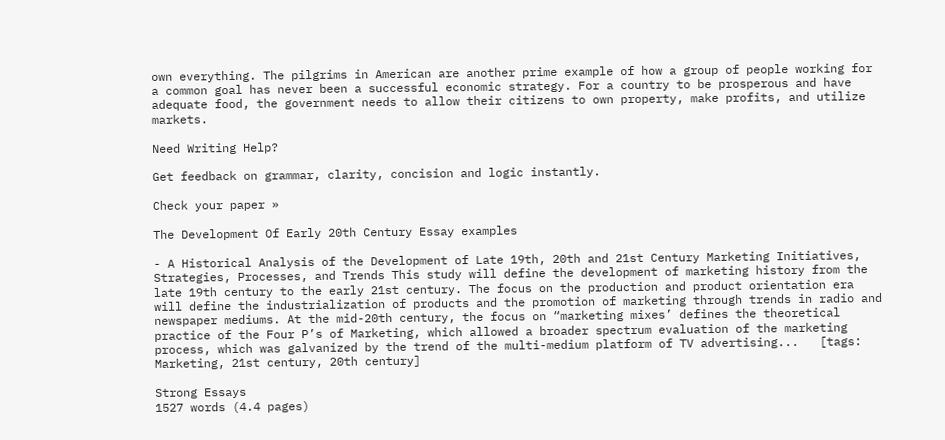own everything. The pilgrims in American are another prime example of how a group of people working for a common goal has never been a successful economic strategy. For a country to be prosperous and have adequate food, the government needs to allow their citizens to own property, make profits, and utilize markets.

Need Writing Help?

Get feedback on grammar, clarity, concision and logic instantly.

Check your paper »

The Development Of Early 20th Century Essay examples

- A Historical Analysis of the Development of Late 19th, 20th and 21st Century Marketing Initiatives, Strategies, Processes, and Trends This study will define the development of marketing history from the late 19th century to the early 21st century. The focus on the production and product orientation era will define the industrialization of products and the promotion of marketing through trends in radio and newspaper mediums. At the mid-20th century, the focus on “marketing mixes’ defines the theoretical practice of the Four P’s of Marketing, which allowed a broader spectrum evaluation of the marketing process, which was galvanized by the trend of the multi-medium platform of TV advertising...   [tags: Marketing, 21st century, 20th century]

Strong Essays
1527 words (4.4 pages)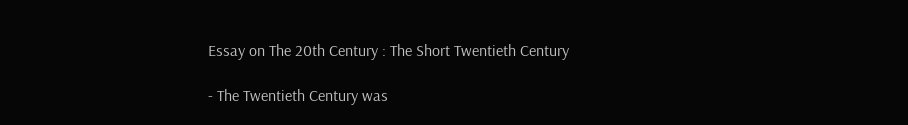Essay on The 20th Century : The Short Twentieth Century

- The Twentieth Century was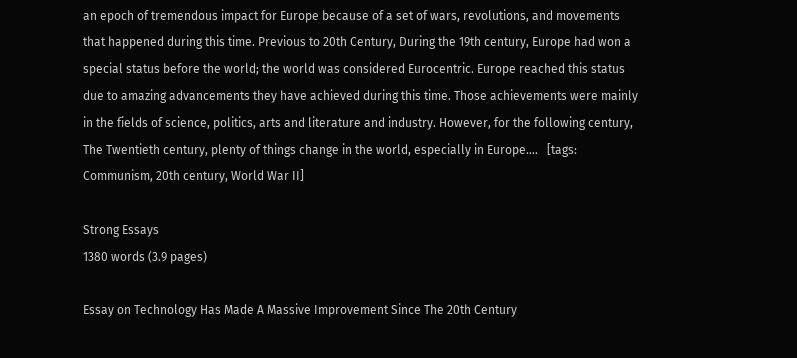an epoch of tremendous impact for Europe because of a set of wars, revolutions, and movements that happened during this time. Previous to 20th Century, During the 19th century, Europe had won a special status before the world; the world was considered Eurocentric. Europe reached this status due to amazing advancements they have achieved during this time. Those achievements were mainly in the fields of science, politics, arts and literature and industry. However, for the following century, The Twentieth century, plenty of things change in the world, especially in Europe....   [tags: Communism, 20th century, World War II]

Strong Essays
1380 words (3.9 pages)

Essay on Technology Has Made A Massive Improvement Since The 20th Century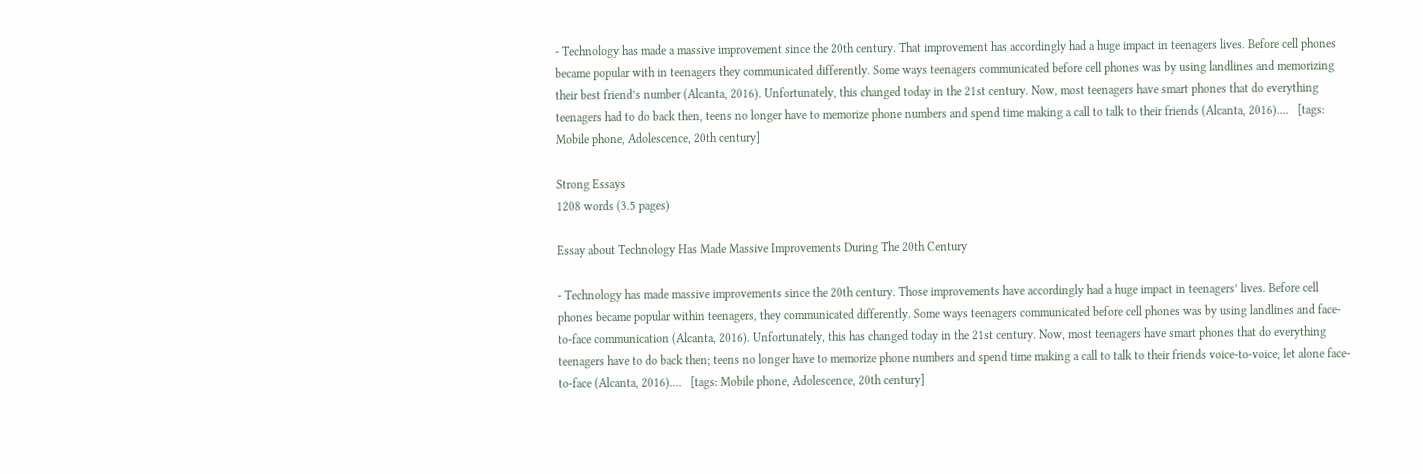- Technology has made a massive improvement since the 20th century. That improvement has accordingly had a huge impact in teenagers lives. Before cell phones became popular with in teenagers they communicated differently. Some ways teenagers communicated before cell phones was by using landlines and memorizing their best friend’s number (Alcanta, 2016). Unfortunately, this changed today in the 21st century. Now, most teenagers have smart phones that do everything teenagers had to do back then, teens no longer have to memorize phone numbers and spend time making a call to talk to their friends (Alcanta, 2016)....   [tags: Mobile phone, Adolescence, 20th century]

Strong Essays
1208 words (3.5 pages)

Essay about Technology Has Made Massive Improvements During The 20th Century

- Technology has made massive improvements since the 20th century. Those improvements have accordingly had a huge impact in teenagers’ lives. Before cell phones became popular within teenagers, they communicated differently. Some ways teenagers communicated before cell phones was by using landlines and face-to-face communication (Alcanta, 2016). Unfortunately, this has changed today in the 21st century. Now, most teenagers have smart phones that do everything teenagers have to do back then; teens no longer have to memorize phone numbers and spend time making a call to talk to their friends voice-to-voice, let alone face-to-face (Alcanta, 2016)....   [tags: Mobile phone, Adolescence, 20th century]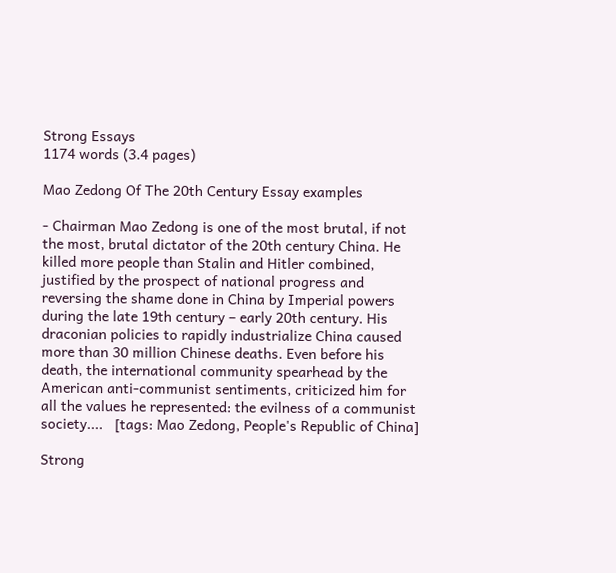Strong Essays
1174 words (3.4 pages)

Mao Zedong Of The 20th Century Essay examples

- Chairman Mao Zedong is one of the most brutal, if not the most, brutal dictator of the 20th century China. He killed more people than Stalin and Hitler combined, justified by the prospect of national progress and reversing the shame done in China by Imperial powers during the late 19th century – early 20th century. His draconian policies to rapidly industrialize China caused more than 30 million Chinese deaths. Even before his death, the international community spearhead by the American anti-communist sentiments, criticized him for all the values he represented: the evilness of a communist society....   [tags: Mao Zedong, People's Republic of China]

Strong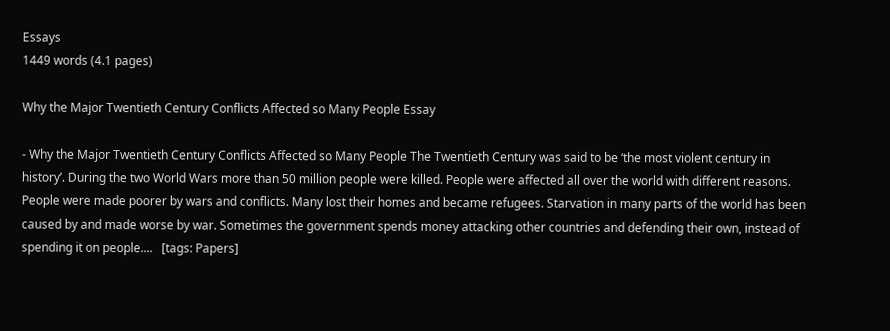Essays
1449 words (4.1 pages)

Why the Major Twentieth Century Conflicts Affected so Many People Essay

- Why the Major Twentieth Century Conflicts Affected so Many People The Twentieth Century was said to be ‘the most violent century in history’. During the two World Wars more than 50 million people were killed. People were affected all over the world with different reasons. People were made poorer by wars and conflicts. Many lost their homes and became refugees. Starvation in many parts of the world has been caused by and made worse by war. Sometimes the government spends money attacking other countries and defending their own, instead of spending it on people....   [tags: Papers]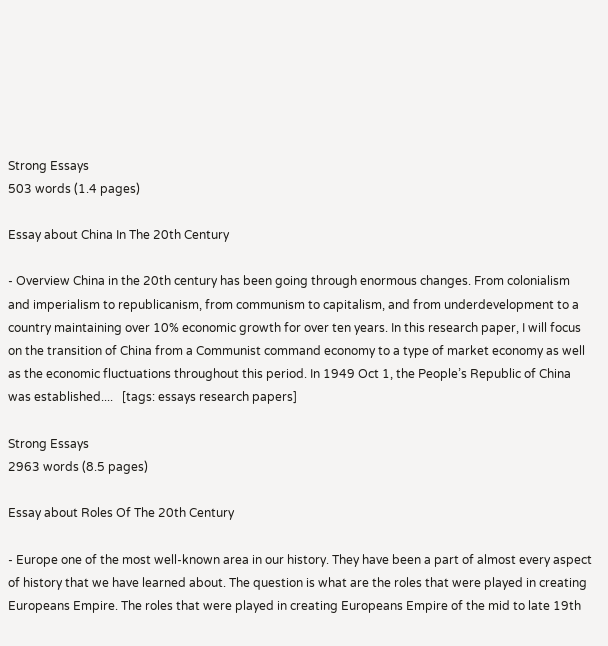Strong Essays
503 words (1.4 pages)

Essay about China In The 20th Century

- Overview China in the 20th century has been going through enormous changes. From colonialism and imperialism to republicanism, from communism to capitalism, and from underdevelopment to a country maintaining over 10% economic growth for over ten years. In this research paper, I will focus on the transition of China from a Communist command economy to a type of market economy as well as the economic fluctuations throughout this period. In 1949 Oct 1, the People’s Republic of China was established....   [tags: essays research papers]

Strong Essays
2963 words (8.5 pages)

Essay about Roles Of The 20th Century

- Europe one of the most well-known area in our history. They have been a part of almost every aspect of history that we have learned about. The question is what are the roles that were played in creating Europeans Empire. The roles that were played in creating Europeans Empire of the mid to late 19th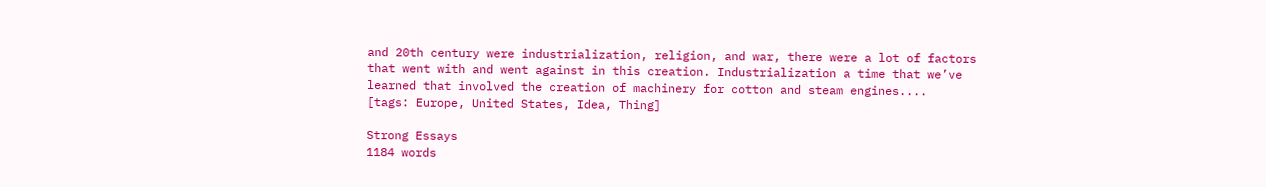and 20th century were industrialization, religion, and war, there were a lot of factors that went with and went against in this creation. Industrialization a time that we’ve learned that involved the creation of machinery for cotton and steam engines....   [tags: Europe, United States, Idea, Thing]

Strong Essays
1184 words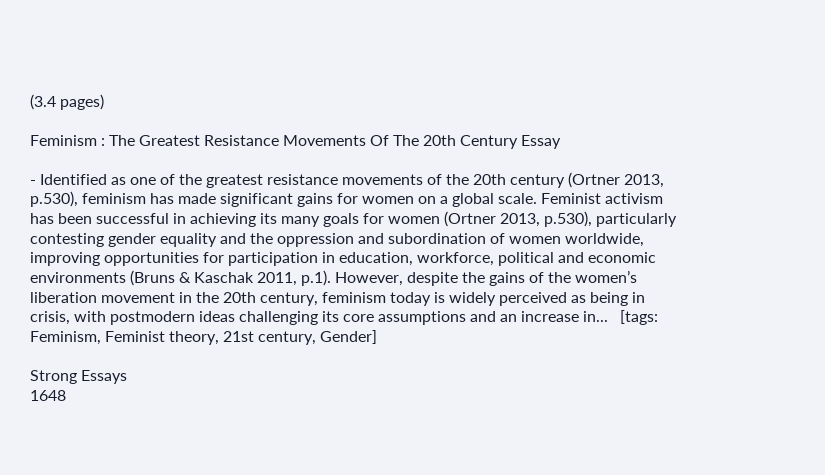(3.4 pages)

Feminism : The Greatest Resistance Movements Of The 20th Century Essay

- Identified as one of the greatest resistance movements of the 20th century (Ortner 2013, p.530), feminism has made significant gains for women on a global scale. Feminist activism has been successful in achieving its many goals for women (Ortner 2013, p.530), particularly contesting gender equality and the oppression and subordination of women worldwide, improving opportunities for participation in education, workforce, political and economic environments (Bruns & Kaschak 2011, p.1). However, despite the gains of the women’s liberation movement in the 20th century, feminism today is widely perceived as being in crisis, with postmodern ideas challenging its core assumptions and an increase in...   [tags: Feminism, Feminist theory, 21st century, Gender]

Strong Essays
1648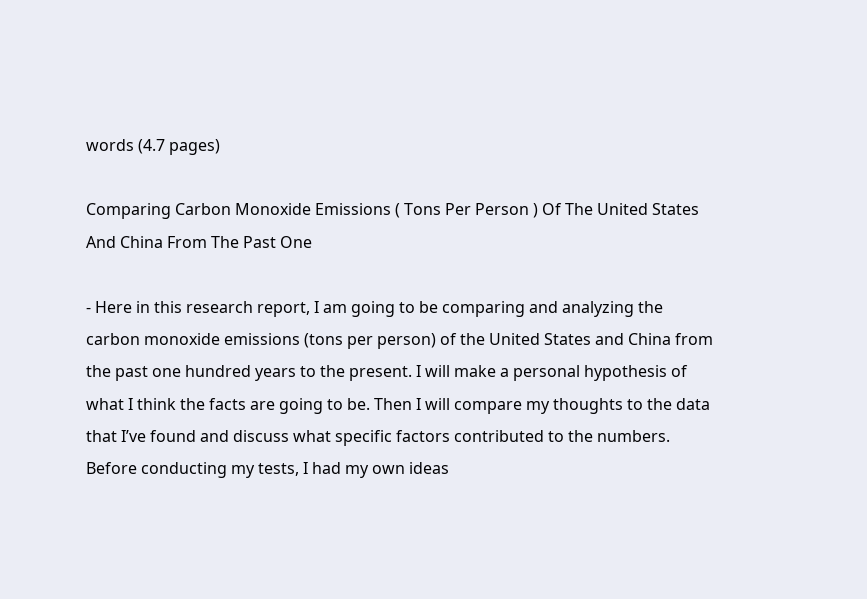words (4.7 pages)

Comparing Carbon Monoxide Emissions ( Tons Per Person ) Of The United States And China From The Past One

- Here in this research report, I am going to be comparing and analyzing the carbon monoxide emissions (tons per person) of the United States and China from the past one hundred years to the present. I will make a personal hypothesis of what I think the facts are going to be. Then I will compare my thoughts to the data that I’ve found and discuss what specific factors contributed to the numbers. Before conducting my tests, I had my own ideas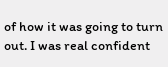of how it was going to turn out. I was real confident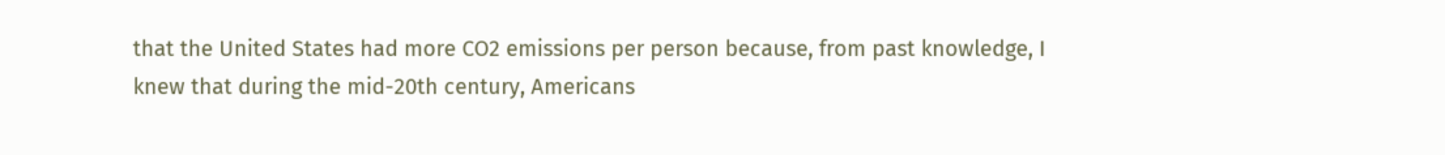that the United States had more CO2 emissions per person because, from past knowledge, I knew that during the mid-20th century, Americans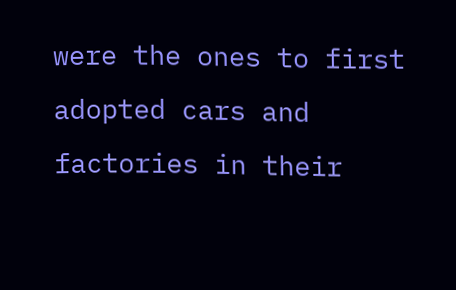were the ones to first adopted cars and factories in their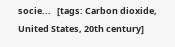socie...   [tags: Carbon dioxide, United States, 20th century]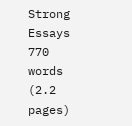Strong Essays
770 words (2.2 pages)